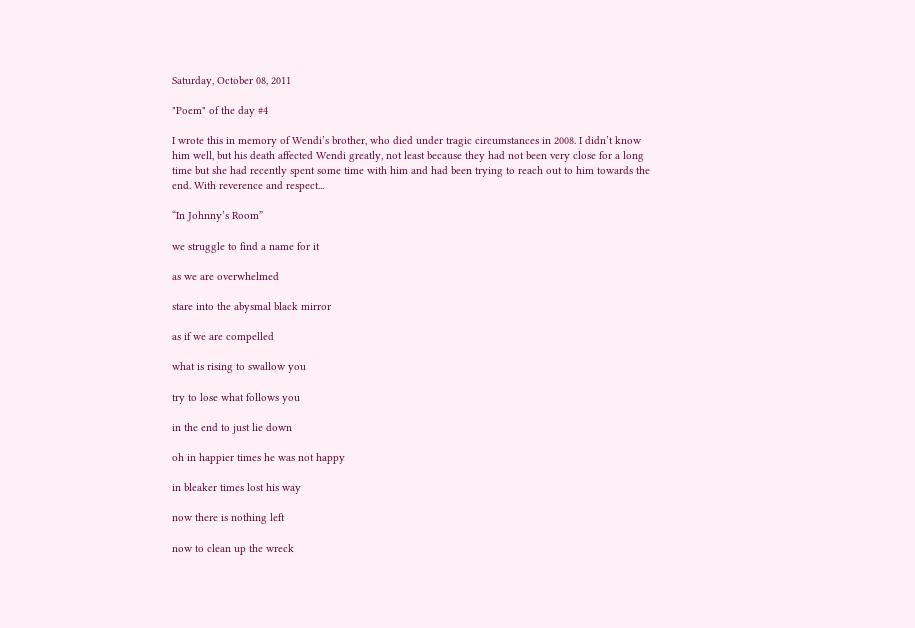Saturday, October 08, 2011

"Poem" of the day #4

I wrote this in memory of Wendi’s brother, who died under tragic circumstances in 2008. I didn’t know him well, but his death affected Wendi greatly, not least because they had not been very close for a long time but she had recently spent some time with him and had been trying to reach out to him towards the end. With reverence and respect...

“In Johnny’s Room”

we struggle to find a name for it

as we are overwhelmed

stare into the abysmal black mirror

as if we are compelled

what is rising to swallow you

try to lose what follows you

in the end to just lie down

oh in happier times he was not happy

in bleaker times lost his way

now there is nothing left

now to clean up the wreck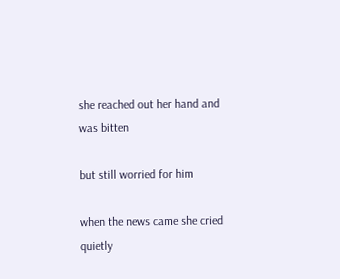she reached out her hand and was bitten

but still worried for him

when the news came she cried quietly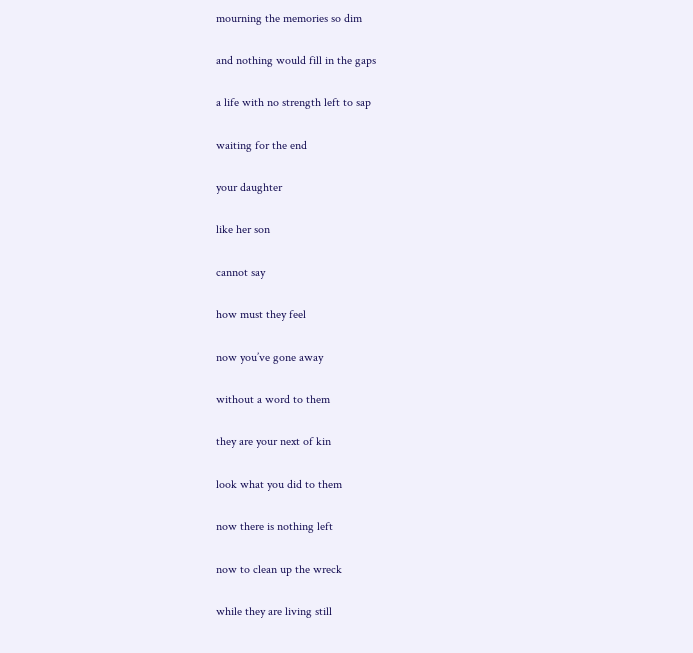mourning the memories so dim

and nothing would fill in the gaps

a life with no strength left to sap

waiting for the end

your daughter

like her son

cannot say

how must they feel

now you’ve gone away

without a word to them

they are your next of kin

look what you did to them

now there is nothing left

now to clean up the wreck

while they are living still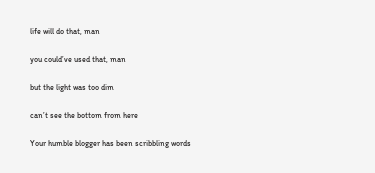life will do that, man

you could’ve used that, man

but the light was too dim

can’t see the bottom from here

Your humble blogger has been scribbling words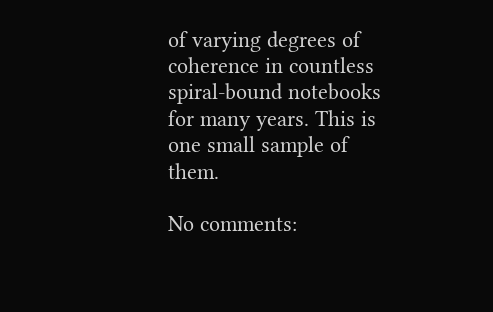of varying degrees of coherence in countless spiral-bound notebooks for many years. This is one small sample of them.

No comments: